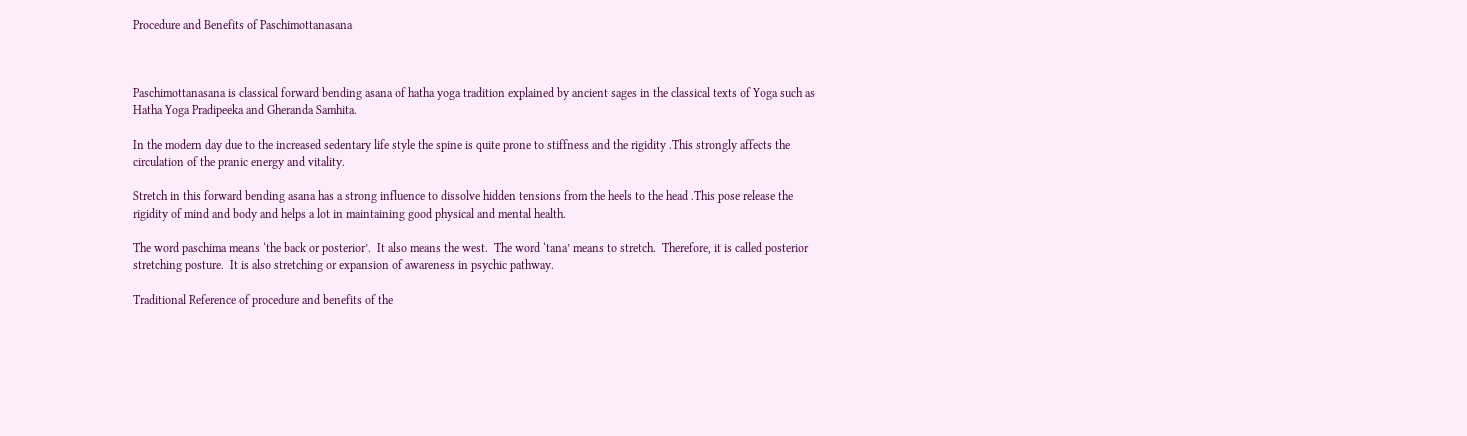Procedure and Benefits of Paschimottanasana



Paschimottanasana is classical forward bending asana of hatha yoga tradition explained by ancient sages in the classical texts of Yoga such as Hatha Yoga Pradipeeka and Gheranda Samhita.

In the modern day due to the increased sedentary life style the spine is quite prone to stiffness and the rigidity .This strongly affects the circulation of the pranic energy and vitality.

Stretch in this forward bending asana has a strong influence to dissolve hidden tensions from the heels to the head .This pose release the rigidity of mind and body and helps a lot in maintaining good physical and mental health.

The word paschima means ‘the back or posterior’.  It also means the west.  The word ‘tana’ means to stretch.  Therefore, it is called posterior stretching posture.  It is also stretching or expansion of awareness in psychic pathway.

Traditional Reference of procedure and benefits of the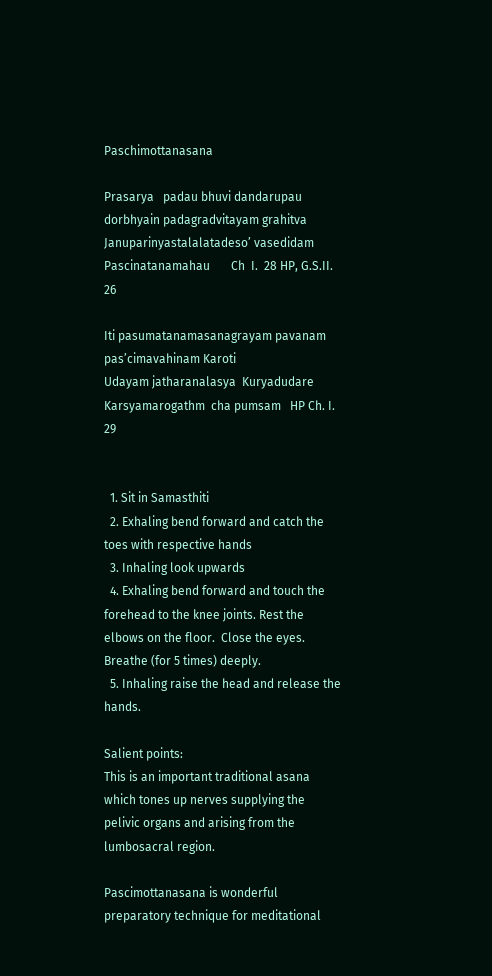Paschimottanasana

Prasarya   padau bhuvi dandarupau dorbhyain padagradvitayam grahitva
Januparinyastalalatadeso’ vasedidam Pascinatanamahau       Ch  I.  28 HP, G.S.II. 26

Iti pasumatanamasanagrayam pavanam pas’cimavahinam Karoti
Udayam jatharanalasya  Kuryadudare Karsyamarogathm  cha pumsam   HP Ch. I.  29


  1. Sit in Samasthiti
  2. Exhaling bend forward and catch the toes with respective hands
  3. Inhaling look upwards
  4. Exhaling bend forward and touch the forehead to the knee joints. Rest the elbows on the floor.  Close the eyes. Breathe (for 5 times) deeply.
  5. Inhaling raise the head and release the hands.

Salient points:
This is an important traditional asana which tones up nerves supplying the pelivic organs and arising from the lumbosacral region.

Pascimottanasana is wonderful preparatory technique for meditational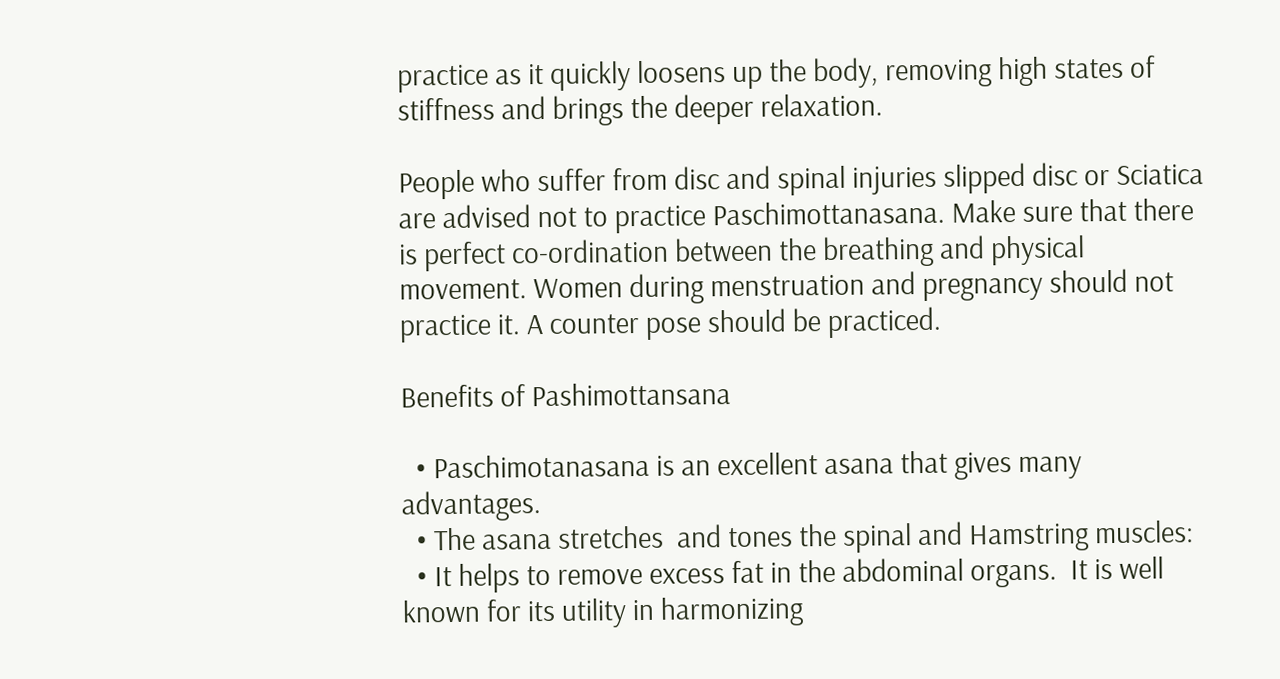practice as it quickly loosens up the body, removing high states of stiffness and brings the deeper relaxation.

People who suffer from disc and spinal injuries slipped disc or Sciatica are advised not to practice Paschimottanasana. Make sure that there is perfect co-ordination between the breathing and physical movement. Women during menstruation and pregnancy should not practice it. A counter pose should be practiced.

Benefits of Pashimottansana

  • Paschimotanasana is an excellent asana that gives many advantages.
  • The asana stretches  and tones the spinal and Hamstring muscles:
  • It helps to remove excess fat in the abdominal organs.  It is well known for its utility in harmonizing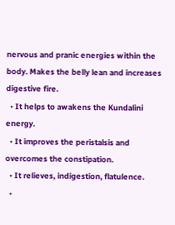nervous and pranic energies within the body. Makes the belly lean and increases digestive fire.
  • It helps to awakens the Kundalini energy.
  • It improves the peristalsis and overcomes the constipation.
  • It relieves, indigestion, flatulence.
  •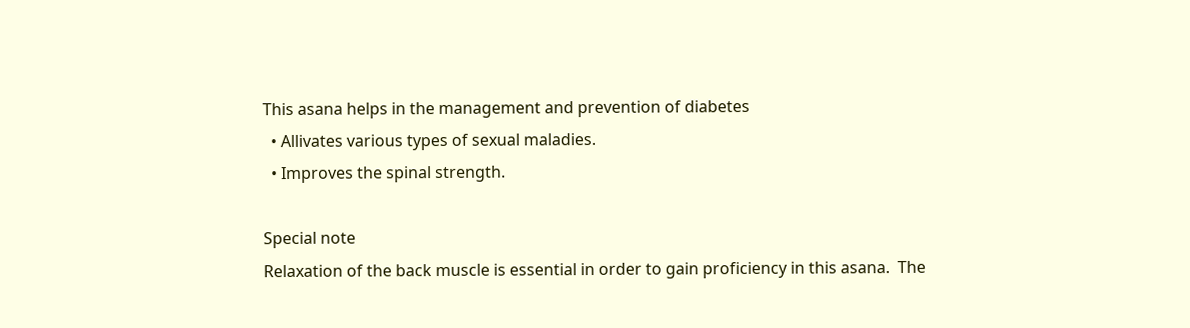This asana helps in the management and prevention of diabetes
  • Allivates various types of sexual maladies.
  • Improves the spinal strength.

Special note
Relaxation of the back muscle is essential in order to gain proficiency in this asana.  The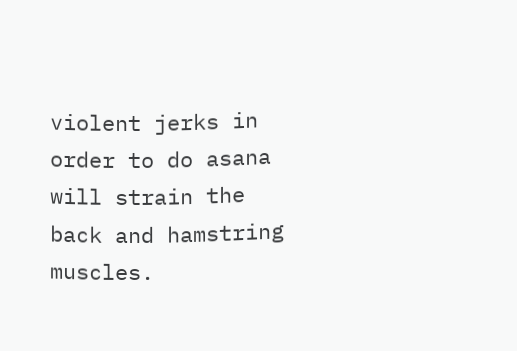violent jerks in order to do asana will strain the back and hamstring muscles.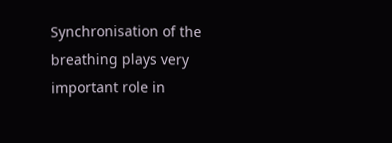Synchronisation of the breathing plays very important role in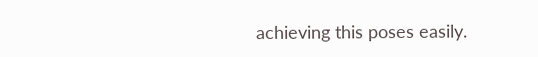achieving this poses easily.